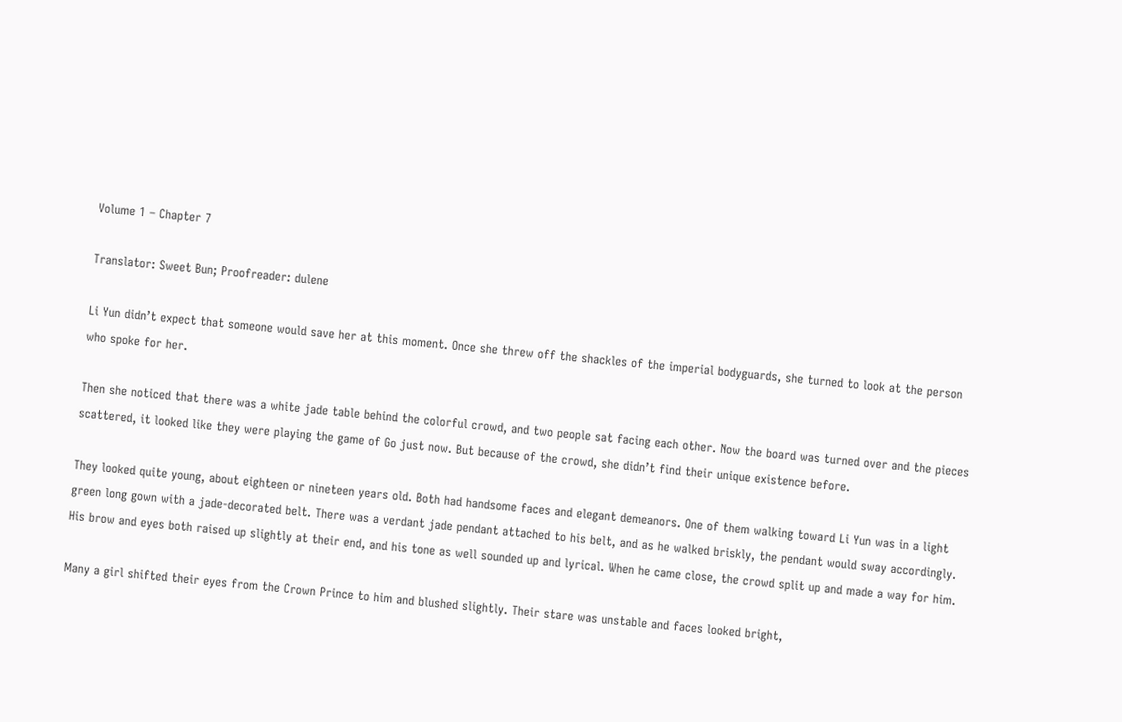Volume 1 – Chapter 7

Translator: Sweet Bun; Proofreader: dulene

Li Yun didn’t expect that someone would save her at this moment. Once she threw off the shackles of the imperial bodyguards, she turned to look at the person who spoke for her.

Then she noticed that there was a white jade table behind the colorful crowd, and two people sat facing each other. Now the board was turned over and the pieces scattered, it looked like they were playing the game of Go just now. But because of the crowd, she didn’t find their unique existence before.

They looked quite young, about eighteen or nineteen years old. Both had handsome faces and elegant demeanors. One of them walking toward Li Yun was in a light green long gown with a jade-decorated belt. There was a verdant jade pendant attached to his belt, and as he walked briskly, the pendant would sway accordingly. His brow and eyes both raised up slightly at their end, and his tone as well sounded up and lyrical. When he came close, the crowd split up and made a way for him.

Many a girl shifted their eyes from the Crown Prince to him and blushed slightly. Their stare was unstable and faces looked bright,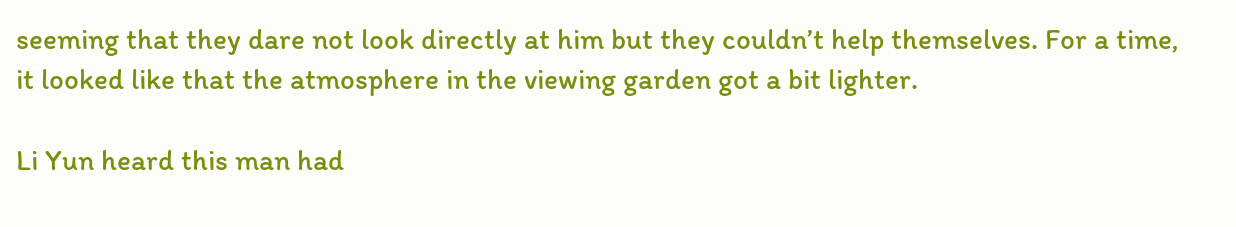seeming that they dare not look directly at him but they couldn’t help themselves. For a time, it looked like that the atmosphere in the viewing garden got a bit lighter.

Li Yun heard this man had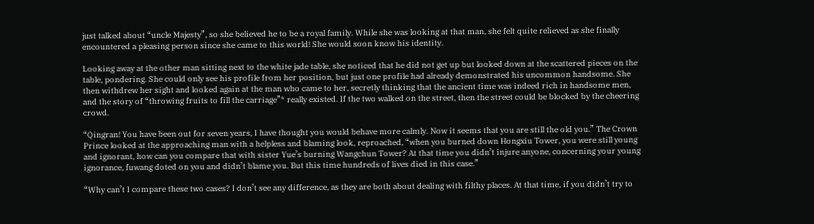just talked about “uncle Majesty”, so she believed he to be a royal family. While she was looking at that man, she felt quite relieved as she finally encountered a pleasing person since she came to this world! She would soon know his identity.

Looking away at the other man sitting next to the white jade table, she noticed that he did not get up but looked down at the scattered pieces on the table, pondering. She could only see his profile from her position, but just one profile had already demonstrated his uncommon handsome. She then withdrew her sight and looked again at the man who came to her, secretly thinking that the ancient time was indeed rich in handsome men, and the story of “throwing fruits to fill the carriage”* really existed. If the two walked on the street, then the street could be blocked by the cheering crowd.

“Qingran! You have been out for seven years, I have thought you would behave more calmly. Now it seems that you are still the old you.” The Crown Prince looked at the approaching man with a helpless and blaming look, reproached, “when you burned down Hongxiu Tower, you were still young and ignorant, how can you compare that with sister Yue’s burning Wangchun Tower? At that time you didn’t injure anyone, concerning your young ignorance, fuwang doted on you and didn’t blame you. But this time hundreds of lives died in this case.”

“Why can’t I compare these two cases? I don’t see any difference, as they are both about dealing with filthy places. At that time, if you didn’t try to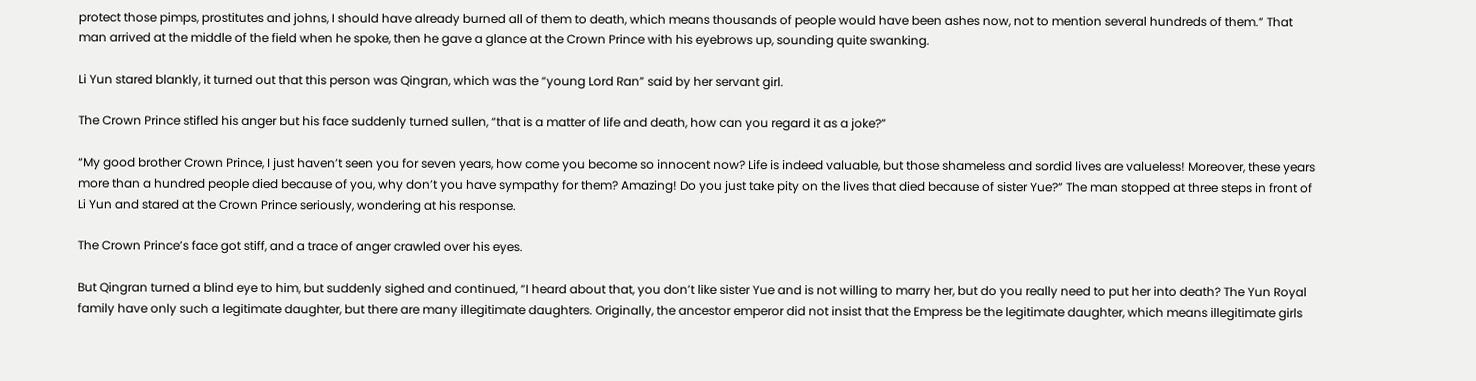protect those pimps, prostitutes and johns, I should have already burned all of them to death, which means thousands of people would have been ashes now, not to mention several hundreds of them.” That man arrived at the middle of the field when he spoke, then he gave a glance at the Crown Prince with his eyebrows up, sounding quite swanking.

Li Yun stared blankly, it turned out that this person was Qingran, which was the “young Lord Ran” said by her servant girl.

The Crown Prince stifled his anger but his face suddenly turned sullen, “that is a matter of life and death, how can you regard it as a joke?”

“My good brother Crown Prince, I just haven’t seen you for seven years, how come you become so innocent now? Life is indeed valuable, but those shameless and sordid lives are valueless! Moreover, these years more than a hundred people died because of you, why don’t you have sympathy for them? Amazing! Do you just take pity on the lives that died because of sister Yue?” The man stopped at three steps in front of Li Yun and stared at the Crown Prince seriously, wondering at his response.

The Crown Prince’s face got stiff, and a trace of anger crawled over his eyes.

But Qingran turned a blind eye to him, but suddenly sighed and continued, “I heard about that, you don’t like sister Yue and is not willing to marry her, but do you really need to put her into death? The Yun Royal family have only such a legitimate daughter, but there are many illegitimate daughters. Originally, the ancestor emperor did not insist that the Empress be the legitimate daughter, which means illegitimate girls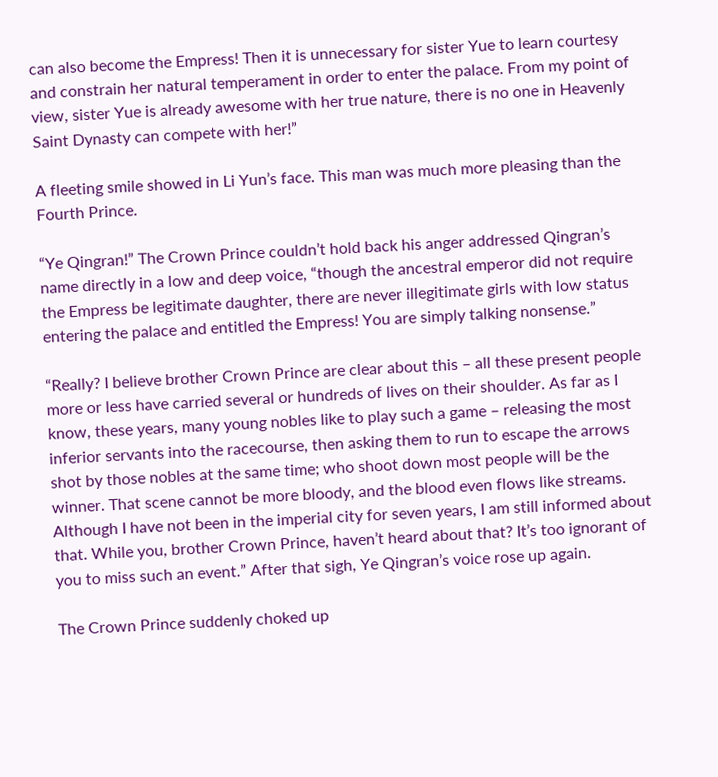can also become the Empress! Then it is unnecessary for sister Yue to learn courtesy and constrain her natural temperament in order to enter the palace. From my point of view, sister Yue is already awesome with her true nature, there is no one in Heavenly Saint Dynasty can compete with her!”

A fleeting smile showed in Li Yun’s face. This man was much more pleasing than the Fourth Prince.

“Ye Qingran!” The Crown Prince couldn’t hold back his anger addressed Qingran’s name directly in a low and deep voice, “though the ancestral emperor did not require the Empress be legitimate daughter, there are never illegitimate girls with low status entering the palace and entitled the Empress! You are simply talking nonsense.”

“Really? I believe brother Crown Prince are clear about this – all these present people more or less have carried several or hundreds of lives on their shoulder. As far as I know, these years, many young nobles like to play such a game – releasing the most inferior servants into the racecourse, then asking them to run to escape the arrows shot by those nobles at the same time; who shoot down most people will be the winner. That scene cannot be more bloody, and the blood even flows like streams. Although I have not been in the imperial city for seven years, I am still informed about that. While you, brother Crown Prince, haven’t heard about that? It’s too ignorant of you to miss such an event.” After that sigh, Ye Qingran’s voice rose up again.

The Crown Prince suddenly choked up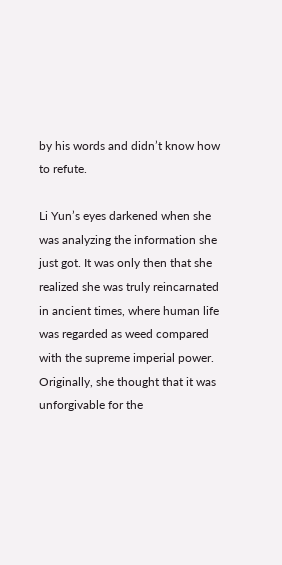by his words and didn’t know how to refute.

Li Yun’s eyes darkened when she was analyzing the information she just got. It was only then that she realized she was truly reincarnated in ancient times, where human life was regarded as weed compared with the supreme imperial power. Originally, she thought that it was unforgivable for the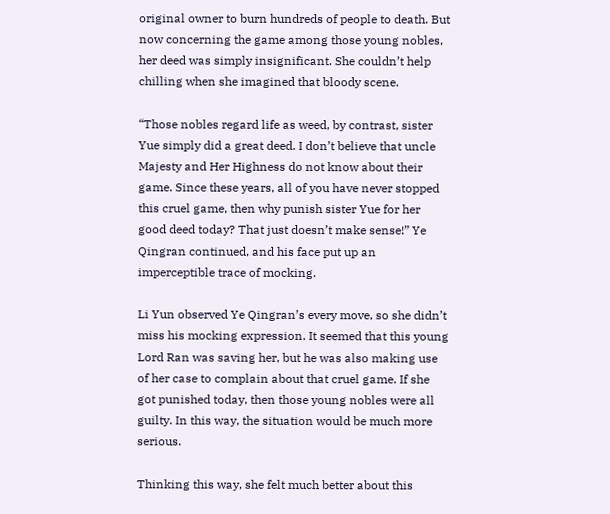original owner to burn hundreds of people to death. But now concerning the game among those young nobles, her deed was simply insignificant. She couldn’t help chilling when she imagined that bloody scene.

“Those nobles regard life as weed, by contrast, sister Yue simply did a great deed. I don’t believe that uncle Majesty and Her Highness do not know about their game. Since these years, all of you have never stopped this cruel game, then why punish sister Yue for her good deed today? That just doesn’t make sense!” Ye Qingran continued, and his face put up an imperceptible trace of mocking.

Li Yun observed Ye Qingran’s every move, so she didn’t miss his mocking expression. It seemed that this young Lord Ran was saving her, but he was also making use of her case to complain about that cruel game. If she got punished today, then those young nobles were all guilty. In this way, the situation would be much more serious.

Thinking this way, she felt much better about this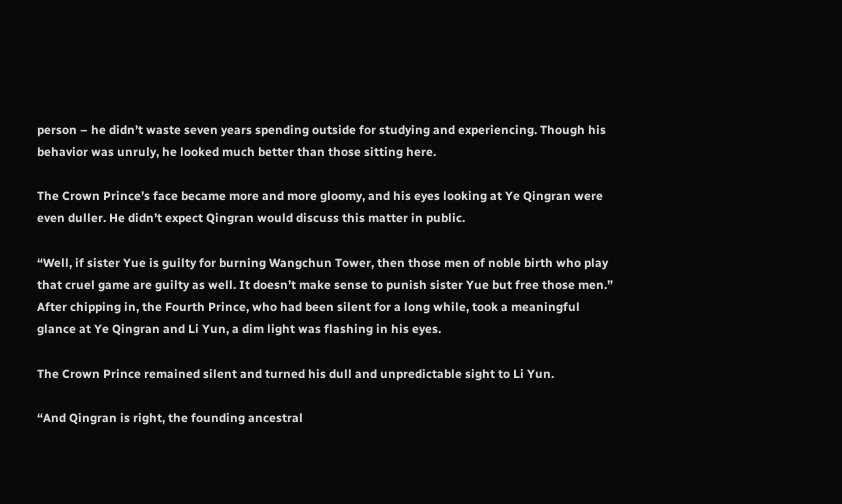person – he didn’t waste seven years spending outside for studying and experiencing. Though his behavior was unruly, he looked much better than those sitting here.

The Crown Prince’s face became more and more gloomy, and his eyes looking at Ye Qingran were even duller. He didn’t expect Qingran would discuss this matter in public.

“Well, if sister Yue is guilty for burning Wangchun Tower, then those men of noble birth who play that cruel game are guilty as well. It doesn’t make sense to punish sister Yue but free those men.” After chipping in, the Fourth Prince, who had been silent for a long while, took a meaningful glance at Ye Qingran and Li Yun, a dim light was flashing in his eyes.

The Crown Prince remained silent and turned his dull and unpredictable sight to Li Yun.

“And Qingran is right, the founding ancestral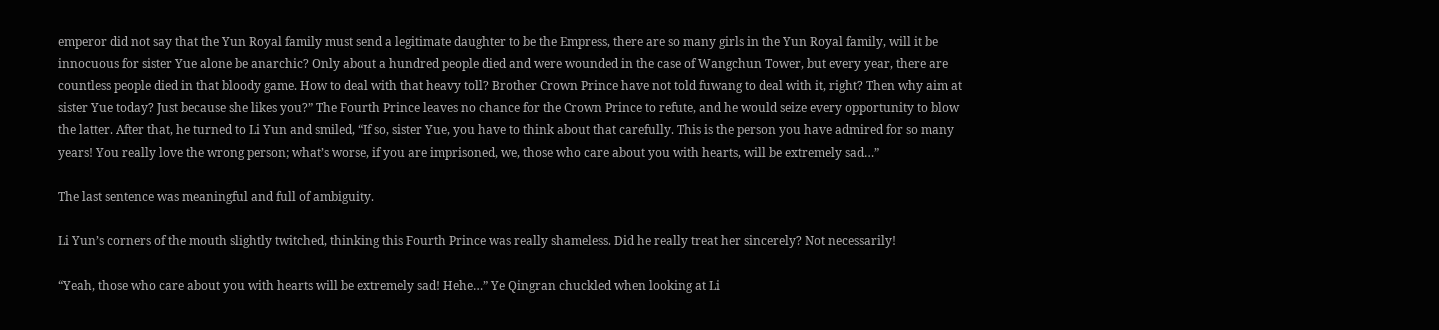emperor did not say that the Yun Royal family must send a legitimate daughter to be the Empress, there are so many girls in the Yun Royal family, will it be innocuous for sister Yue alone be anarchic? Only about a hundred people died and were wounded in the case of Wangchun Tower, but every year, there are countless people died in that bloody game. How to deal with that heavy toll? Brother Crown Prince have not told fuwang to deal with it, right? Then why aim at sister Yue today? Just because she likes you?” The Fourth Prince leaves no chance for the Crown Prince to refute, and he would seize every opportunity to blow the latter. After that, he turned to Li Yun and smiled, “If so, sister Yue, you have to think about that carefully. This is the person you have admired for so many years! You really love the wrong person; what’s worse, if you are imprisoned, we, those who care about you with hearts, will be extremely sad…”

The last sentence was meaningful and full of ambiguity.

Li Yun’s corners of the mouth slightly twitched, thinking this Fourth Prince was really shameless. Did he really treat her sincerely? Not necessarily!

“Yeah, those who care about you with hearts will be extremely sad! Hehe…” Ye Qingran chuckled when looking at Li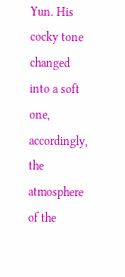Yun. His cocky tone changed into a soft one, accordingly, the atmosphere of the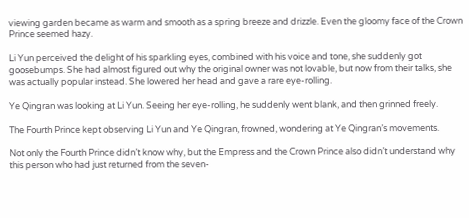viewing garden became as warm and smooth as a spring breeze and drizzle. Even the gloomy face of the Crown Prince seemed hazy.

Li Yun perceived the delight of his sparkling eyes, combined with his voice and tone, she suddenly got goosebumps. She had almost figured out why the original owner was not lovable, but now from their talks, she was actually popular instead. She lowered her head and gave a rare eye-rolling.

Ye Qingran was looking at Li Yun. Seeing her eye-rolling, he suddenly went blank, and then grinned freely.

The Fourth Prince kept observing Li Yun and Ye Qingran, frowned, wondering at Ye Qingran’s movements.

Not only the Fourth Prince didn’t know why, but the Empress and the Crown Prince also didn’t understand why this person who had just returned from the seven-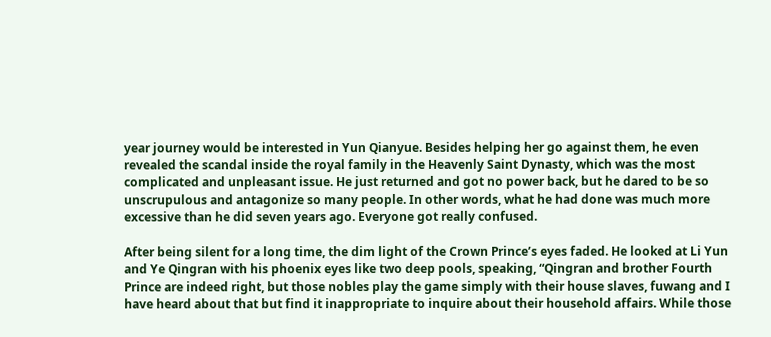year journey would be interested in Yun Qianyue. Besides helping her go against them, he even revealed the scandal inside the royal family in the Heavenly Saint Dynasty, which was the most complicated and unpleasant issue. He just returned and got no power back, but he dared to be so unscrupulous and antagonize so many people. In other words, what he had done was much more excessive than he did seven years ago. Everyone got really confused.

After being silent for a long time, the dim light of the Crown Prince’s eyes faded. He looked at Li Yun and Ye Qingran with his phoenix eyes like two deep pools, speaking, “Qingran and brother Fourth Prince are indeed right, but those nobles play the game simply with their house slaves, fuwang and I have heard about that but find it inappropriate to inquire about their household affairs. While those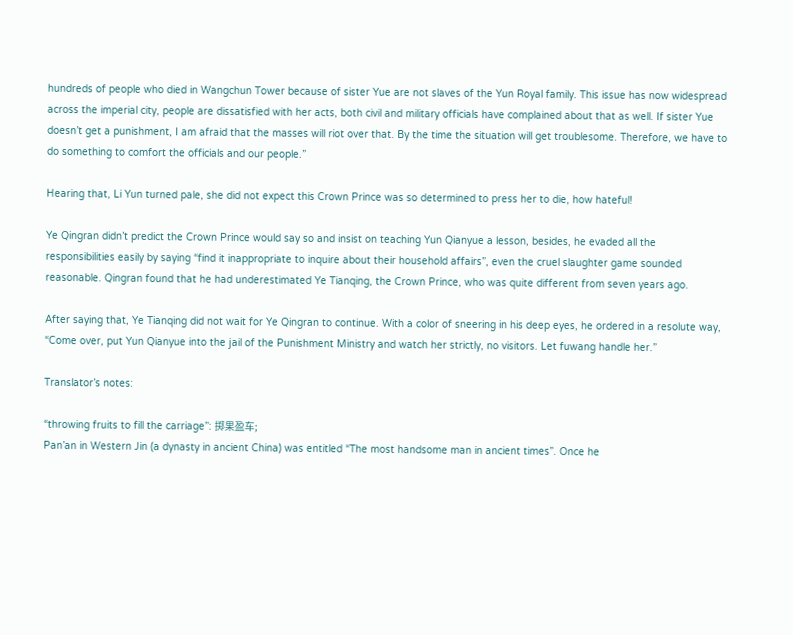hundreds of people who died in Wangchun Tower because of sister Yue are not slaves of the Yun Royal family. This issue has now widespread across the imperial city, people are dissatisfied with her acts, both civil and military officials have complained about that as well. If sister Yue doesn’t get a punishment, I am afraid that the masses will riot over that. By the time the situation will get troublesome. Therefore, we have to do something to comfort the officials and our people.”

Hearing that, Li Yun turned pale, she did not expect this Crown Prince was so determined to press her to die, how hateful!

Ye Qingran didn’t predict the Crown Prince would say so and insist on teaching Yun Qianyue a lesson, besides, he evaded all the responsibilities easily by saying “find it inappropriate to inquire about their household affairs”, even the cruel slaughter game sounded reasonable. Qingran found that he had underestimated Ye Tianqing, the Crown Prince, who was quite different from seven years ago.

After saying that, Ye Tianqing did not wait for Ye Qingran to continue. With a color of sneering in his deep eyes, he ordered in a resolute way, “Come over, put Yun Qianyue into the jail of the Punishment Ministry and watch her strictly, no visitors. Let fuwang handle her.”

Translator’s notes:

“throwing fruits to fill the carriage”: 掷果盈车;
Pan’an in Western Jin (a dynasty in ancient China) was entitled “The most handsome man in ancient times”. Once he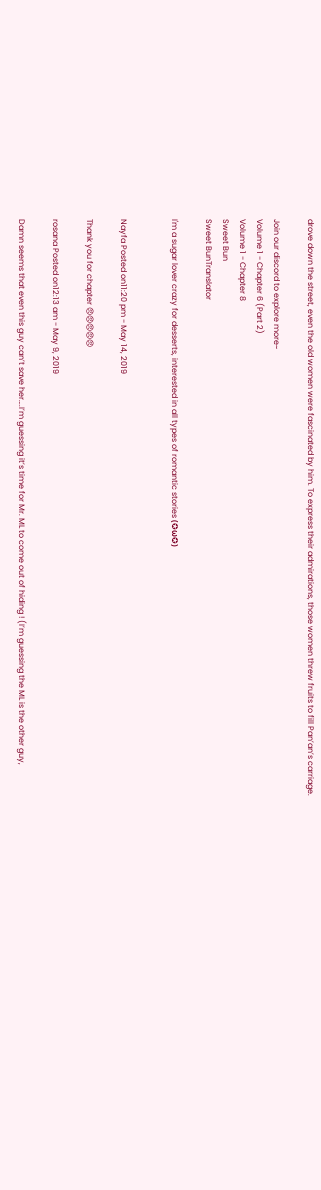drove down the street, even the old women were fascinated by him. To express their admirations, those women threw fruits to fill Pan’an’s carriage.

Join our discord to explore more~
Volume 1 - Chapter 6 (Part 2)
Volume 1 - Chapter 8
Sweet Bun
Sweet BunTranslator

I'm a sugar lover crazy for desserts, interested in all types of romantic stories (✪ω✪)


Nayfa Posted on11:20 pm - May 14, 2019

Thank you for chapter 😠😠😠😠😠

rosana Posted on12:13 am - May 9, 2019

Damn seems that even this guy can’t save her….I’m guessing it’s time for Mr. ML to come out of hiding ! (I’m guessing the ML is the other guy,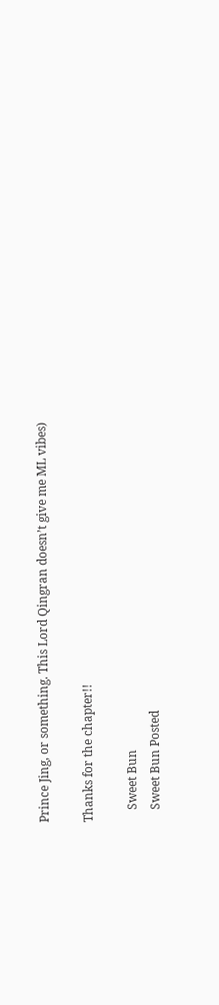Prince Jing, or something. This Lord Qingran doesn’t give me ML vibes)

Thanks for the chapter!!

    Sweet Bun
    Sweet Bun Posted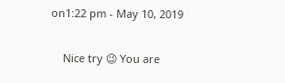on1:22 pm - May 10, 2019

    Nice try 😉 You are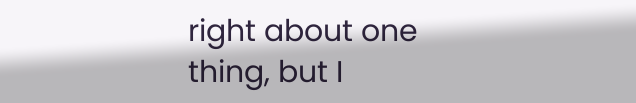right about one thing, but I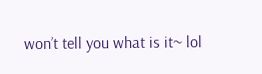won’t tell you what is it~ lol